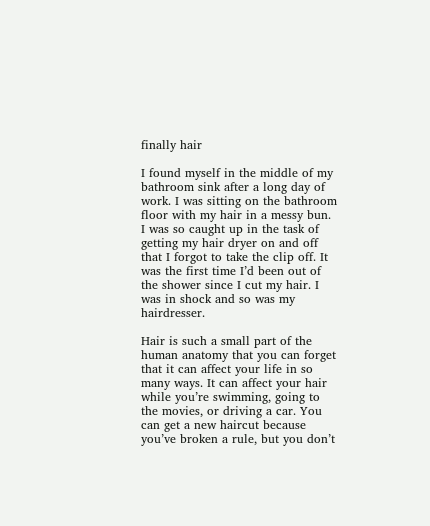finally hair

I found myself in the middle of my bathroom sink after a long day of work. I was sitting on the bathroom floor with my hair in a messy bun. I was so caught up in the task of getting my hair dryer on and off that I forgot to take the clip off. It was the first time I’d been out of the shower since I cut my hair. I was in shock and so was my hairdresser.

Hair is such a small part of the human anatomy that you can forget that it can affect your life in so many ways. It can affect your hair while you’re swimming, going to the movies, or driving a car. You can get a new haircut because you’ve broken a rule, but you don’t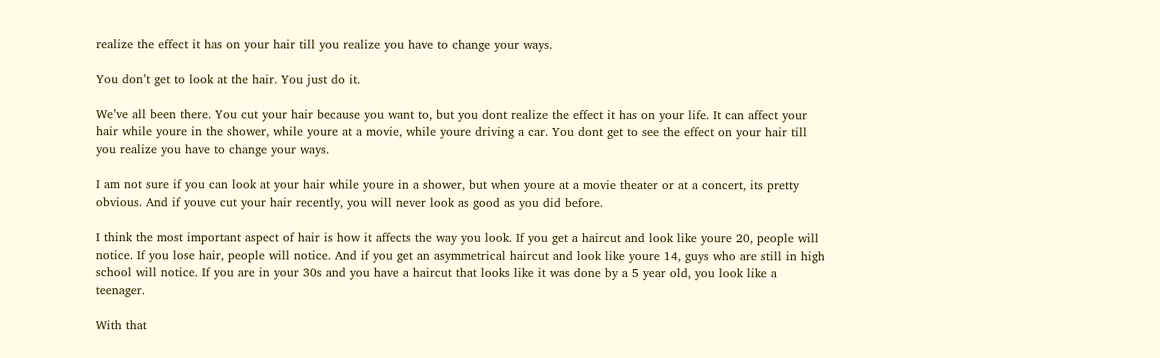realize the effect it has on your hair till you realize you have to change your ways.

You don’t get to look at the hair. You just do it.

We’ve all been there. You cut your hair because you want to, but you dont realize the effect it has on your life. It can affect your hair while youre in the shower, while youre at a movie, while youre driving a car. You dont get to see the effect on your hair till you realize you have to change your ways.

I am not sure if you can look at your hair while youre in a shower, but when youre at a movie theater or at a concert, its pretty obvious. And if youve cut your hair recently, you will never look as good as you did before.

I think the most important aspect of hair is how it affects the way you look. If you get a haircut and look like youre 20, people will notice. If you lose hair, people will notice. And if you get an asymmetrical haircut and look like youre 14, guys who are still in high school will notice. If you are in your 30s and you have a haircut that looks like it was done by a 5 year old, you look like a teenager.

With that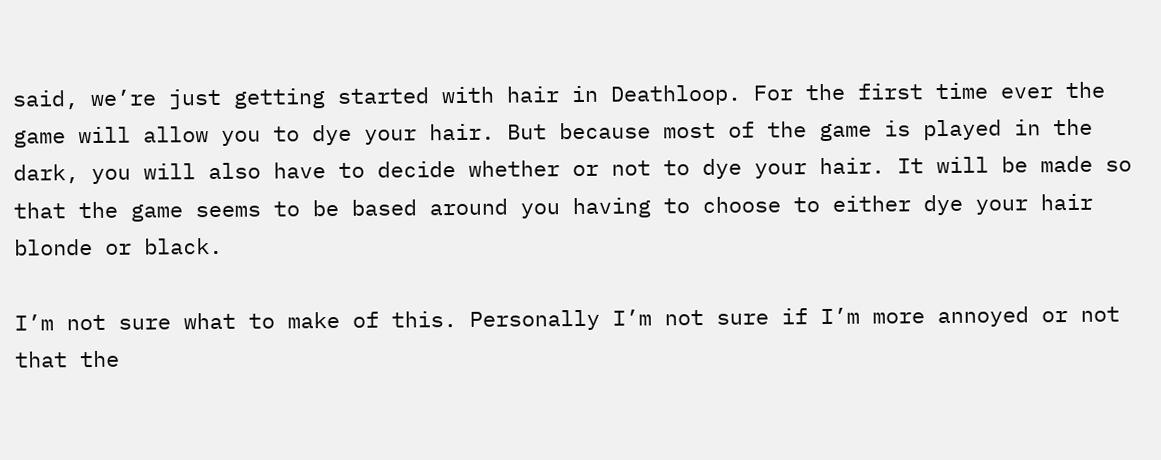said, we’re just getting started with hair in Deathloop. For the first time ever the game will allow you to dye your hair. But because most of the game is played in the dark, you will also have to decide whether or not to dye your hair. It will be made so that the game seems to be based around you having to choose to either dye your hair blonde or black.

I’m not sure what to make of this. Personally I’m not sure if I’m more annoyed or not that the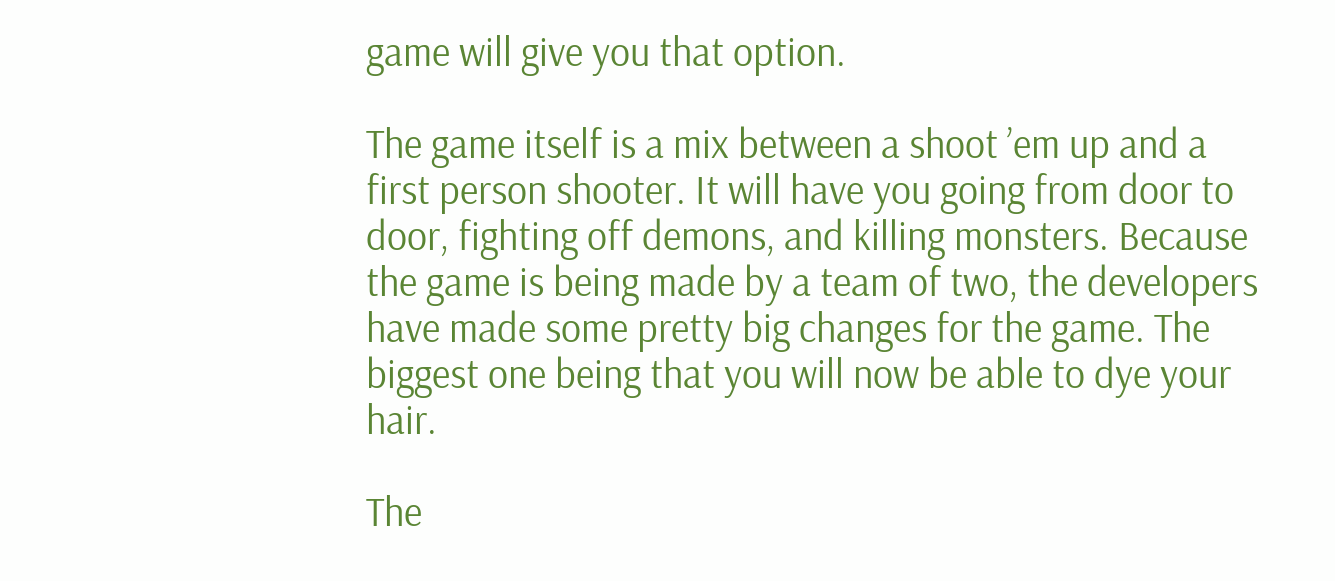game will give you that option.

The game itself is a mix between a shoot ’em up and a first person shooter. It will have you going from door to door, fighting off demons, and killing monsters. Because the game is being made by a team of two, the developers have made some pretty big changes for the game. The biggest one being that you will now be able to dye your hair.

The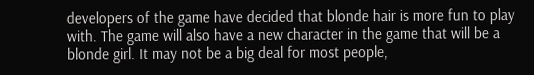developers of the game have decided that blonde hair is more fun to play with. The game will also have a new character in the game that will be a blonde girl. It may not be a big deal for most people,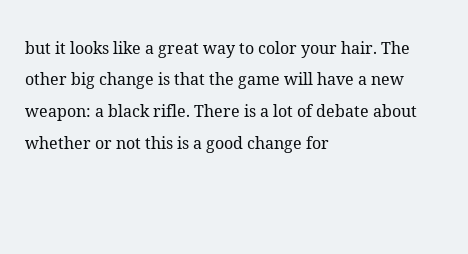but it looks like a great way to color your hair. The other big change is that the game will have a new weapon: a black rifle. There is a lot of debate about whether or not this is a good change for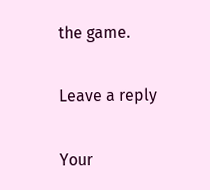the game.

Leave a reply

Your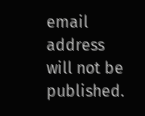email address will not be published.